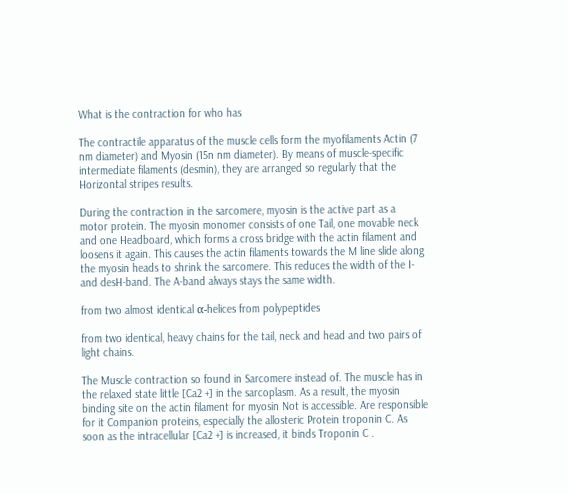What is the contraction for who has

The contractile apparatus of the muscle cells form the myofilaments Actin (7 nm diameter) and Myosin (15n nm diameter). By means of muscle-specific intermediate filaments (desmin), they are arranged so regularly that the Horizontal stripes results.

During the contraction in the sarcomere, myosin is the active part as a motor protein. The myosin monomer consists of one Tail, one movable neck and one Headboard, which forms a cross bridge with the actin filament and loosens it again. This causes the actin filaments towards the M line slide along the myosin heads to shrink the sarcomere. This reduces the width of the I- and desH-band. The A-band always stays the same width.

from two almost identical α-helices from polypeptides

from two identical, heavy chains for the tail, neck and head and two pairs of light chains.

The Muscle contraction so found in Sarcomere instead of. The muscle has in the relaxed state little [Ca2 +] in the sarcoplasm. As a result, the myosin binding site on the actin filament for myosin Not is accessible. Are responsible for it Companion proteins, especially the allosteric Protein troponin C. As soon as the intracellular [Ca2 +] is increased, it binds Troponin C .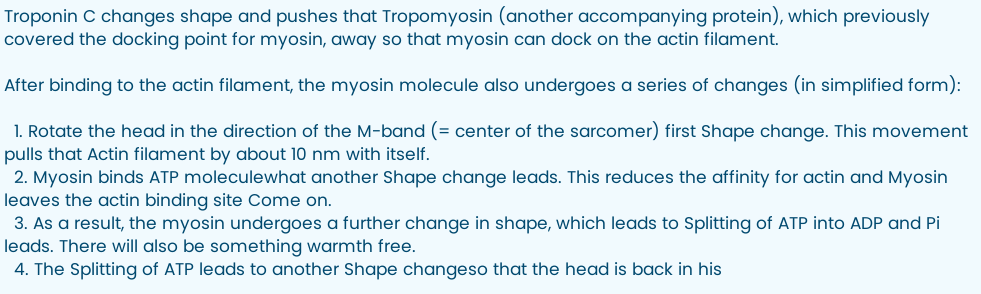Troponin C changes shape and pushes that Tropomyosin (another accompanying protein), which previously covered the docking point for myosin, away so that myosin can dock on the actin filament.

After binding to the actin filament, the myosin molecule also undergoes a series of changes (in simplified form):

  1. Rotate the head in the direction of the M-band (= center of the sarcomer) first Shape change. This movement pulls that Actin filament by about 10 nm with itself.
  2. Myosin binds ATP moleculewhat another Shape change leads. This reduces the affinity for actin and Myosin leaves the actin binding site Come on.
  3. As a result, the myosin undergoes a further change in shape, which leads to Splitting of ATP into ADP and Pi leads. There will also be something warmth free.
  4. The Splitting of ATP leads to another Shape changeso that the head is back in his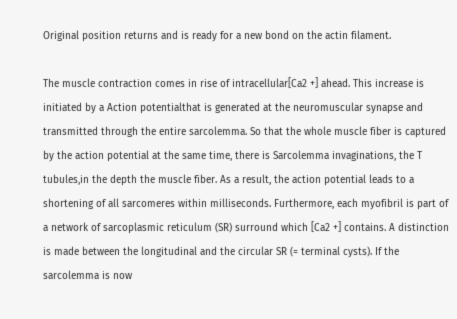Original position returns and is ready for a new bond on the actin filament.

The muscle contraction comes in rise of intracellular[Ca2 +] ahead. This increase is initiated by a Action potentialthat is generated at the neuromuscular synapse and transmitted through the entire sarcolemma. So that the whole muscle fiber is captured by the action potential at the same time, there is Sarcolemma invaginations, the T tubules,in the depth the muscle fiber. As a result, the action potential leads to a shortening of all sarcomeres within milliseconds. Furthermore, each myofibril is part of a network of sarcoplasmic reticulum (SR) surround which [Ca2 +] contains. A distinction is made between the longitudinal and the circular SR (= terminal cysts). If the sarcolemma is now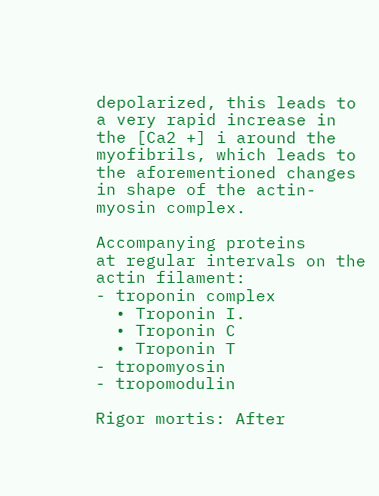depolarized, this leads to a very rapid increase in the [Ca2 +] i around the myofibrils, which leads to the aforementioned changes in shape of the actin-myosin complex.

Accompanying proteins
at regular intervals on the actin filament:
- troponin complex
  • Troponin I.
  • Troponin C
  • Troponin T
- tropomyosin
- tropomodulin

Rigor mortis: After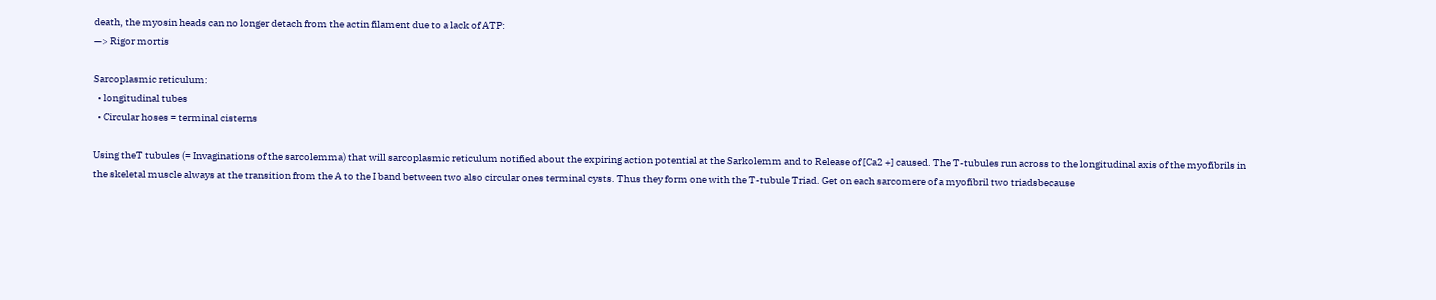death, the myosin heads can no longer detach from the actin filament due to a lack of ATP:
—> Rigor mortis

Sarcoplasmic reticulum:
  • longitudinal tubes
  • Circular hoses = terminal cisterns

Using theT tubules (= Invaginations of the sarcolemma) that will sarcoplasmic reticulum notified about the expiring action potential at the Sarkolemm and to Release of [Ca2 +] caused. The T-tubules run across to the longitudinal axis of the myofibrils in the skeletal muscle always at the transition from the A to the I band between two also circular ones terminal cysts. Thus they form one with the T-tubule Triad. Get on each sarcomere of a myofibril two triadsbecause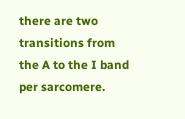there are two transitions from the A to the I band per sarcomere.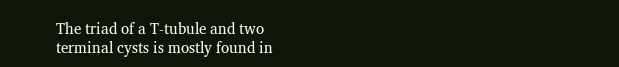The triad of a T-tubule and two terminal cysts is mostly found in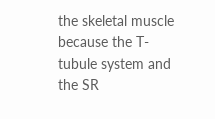the skeletal muscle because the T-tubule system and the SR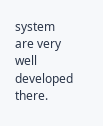system are very well developed there.